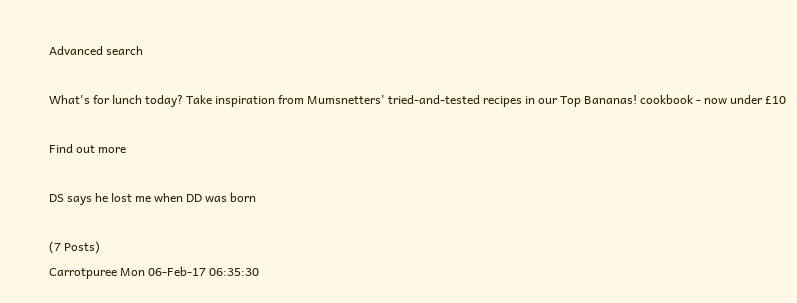Advanced search

What's for lunch today? Take inspiration from Mumsnetters' tried-and-tested recipes in our Top Bananas! cookbook - now under £10

Find out more

DS says he lost me when DD was born

(7 Posts)
Carrotpuree Mon 06-Feb-17 06:35:30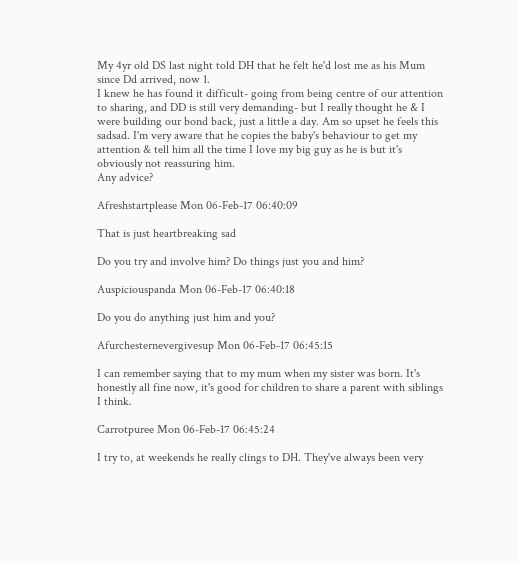My 4yr old DS last night told DH that he felt he'd lost me as his Mum since Dd arrived, now 1.
I knew he has found it difficult- going from being centre of our attention to sharing, and DD is still very demanding- but I really thought he & I were building our bond back, just a little a day. Am so upset he feels this sadsad. I'm very aware that he copies the baby's behaviour to get my attention & tell him all the time I love my big guy as he is but it's obviously not reassuring him.
Any advice?

Afreshstartplease Mon 06-Feb-17 06:40:09

That is just heartbreaking sad

Do you try and involve him? Do things just you and him?

Auspiciouspanda Mon 06-Feb-17 06:40:18

Do you do anything just him and you?

Afurchesternevergivesup Mon 06-Feb-17 06:45:15

I can remember saying that to my mum when my sister was born. It's honestly all fine now, it's good for children to share a parent with siblings I think.

Carrotpuree Mon 06-Feb-17 06:45:24

I try to, at weekends he really clings to DH. They've always been very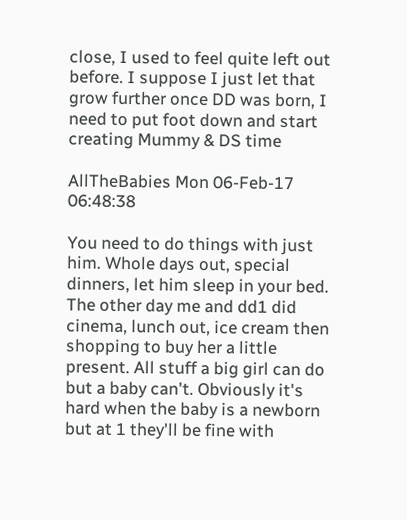close, I used to feel quite left out before. I suppose I just let that grow further once DD was born, I need to put foot down and start creating Mummy & DS time

AllTheBabies Mon 06-Feb-17 06:48:38

You need to do things with just him. Whole days out, special dinners, let him sleep in your bed. The other day me and dd1 did cinema, lunch out, ice cream then shopping to buy her a little present. All stuff a big girl can do but a baby can't. Obviously it's hard when the baby is a newborn but at 1 they'll be fine with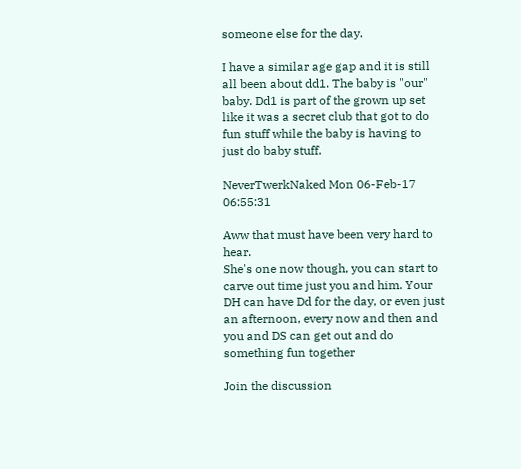someone else for the day.

I have a similar age gap and it is still all been about dd1. The baby is "our" baby. Dd1 is part of the grown up set like it was a secret club that got to do fun stuff while the baby is having to just do baby stuff.

NeverTwerkNaked Mon 06-Feb-17 06:55:31

Aww that must have been very hard to hear.
She's one now though, you can start to carve out time just you and him. Your DH can have Dd for the day, or even just an afternoon, every now and then and you and DS can get out and do something fun together

Join the discussion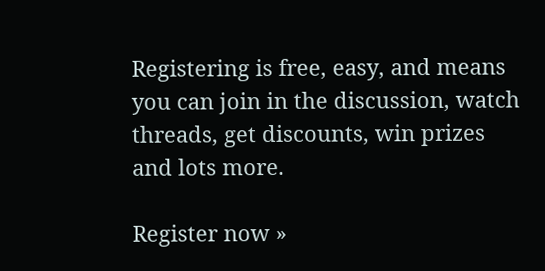Registering is free, easy, and means you can join in the discussion, watch threads, get discounts, win prizes and lots more.

Register now »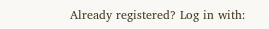Already registered? Log in with: